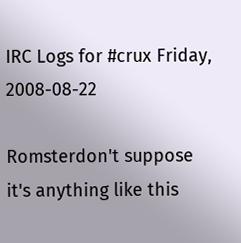IRC Logs for #crux Friday, 2008-08-22

Romsterdon't suppose it's anything like this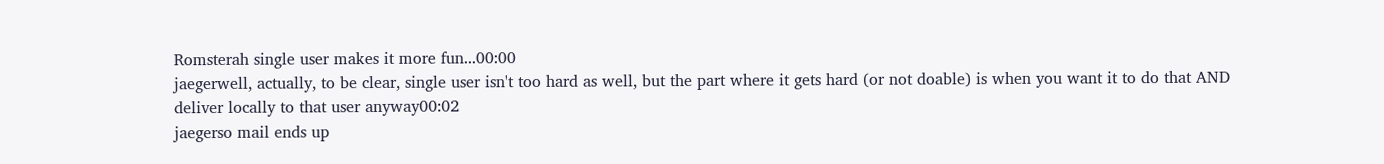Romsterah single user makes it more fun...00:00
jaegerwell, actually, to be clear, single user isn't too hard as well, but the part where it gets hard (or not doable) is when you want it to do that AND deliver locally to that user anyway00:02
jaegerso mail ends up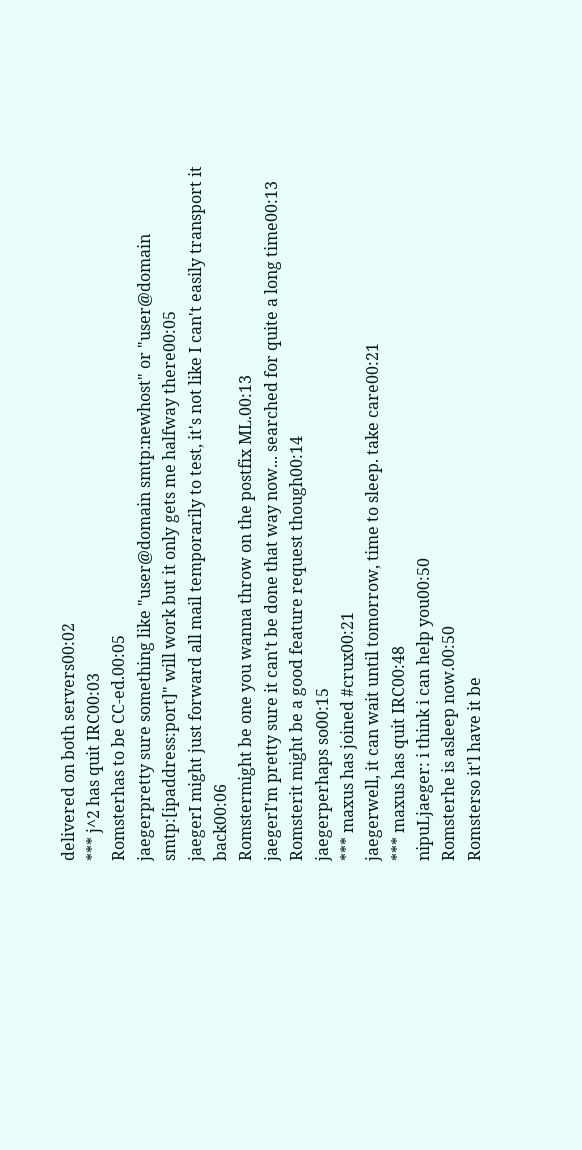delivered on both servers00:02
*** j^2 has quit IRC00:03
Romsterhas to be CC-ed.00:05
jaegerpretty sure something like "user@domain smtp:newhost" or "user@domain smtp:[ipaddress:port]" will work but it only gets me halfway there00:05
jaegerI might just forward all mail temporarily to test, it's not like I can't easily transport it back00:06
Romstermight be one you wanna throw on the postfix ML.00:13
jaegerI'm pretty sure it can't be done that way now... searched for quite a long time00:13
Romsterit might be a good feature request though00:14
jaegerperhaps so00:15
*** maxus has joined #crux00:21
jaegerwell, it can wait until tomorrow, time to sleep. take care00:21
*** maxus has quit IRC00:48
nipuLjaeger: i think i can help you00:50
Romsterhe is asleep now.00:50
Romsterso it'l have it be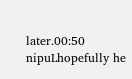later.00:50
nipuLhopefully he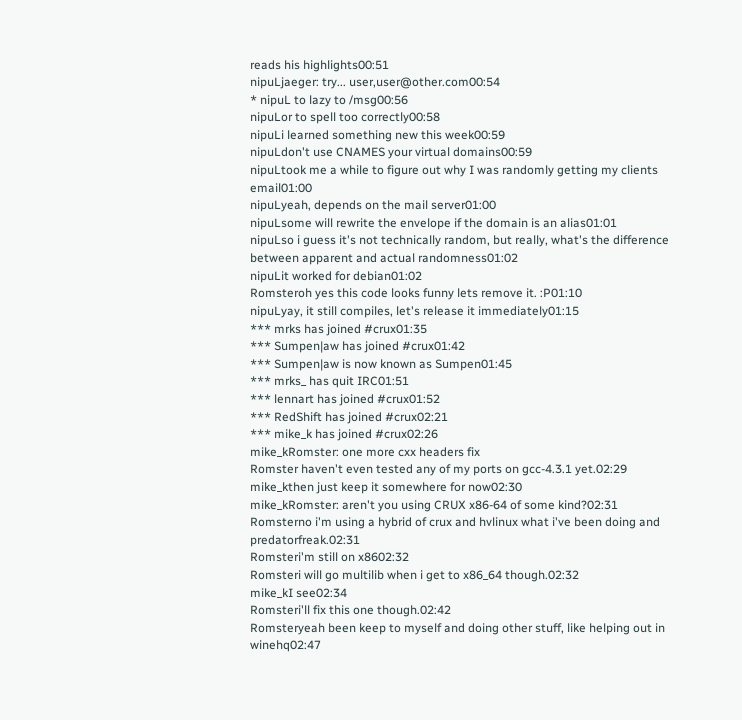reads his highlights00:51
nipuLjaeger: try... user,user@other.com00:54
* nipuL to lazy to /msg00:56
nipuLor to spell too correctly00:58
nipuLi learned something new this week00:59
nipuLdon't use CNAMES your virtual domains00:59
nipuLtook me a while to figure out why I was randomly getting my clients email01:00
nipuLyeah, depends on the mail server01:00
nipuLsome will rewrite the envelope if the domain is an alias01:01
nipuLso i guess it's not technically random, but really, what's the difference between apparent and actual randomness01:02
nipuLit worked for debian01:02
Romsteroh yes this code looks funny lets remove it. :P01:10
nipuLyay, it still compiles, let's release it immediately01:15
*** mrks has joined #crux01:35
*** Sumpen|aw has joined #crux01:42
*** Sumpen|aw is now known as Sumpen01:45
*** mrks_ has quit IRC01:51
*** lennart has joined #crux01:52
*** RedShift has joined #crux02:21
*** mike_k has joined #crux02:26
mike_kRomster: one more cxx headers fix
Romster haven't even tested any of my ports on gcc-4.3.1 yet.02:29
mike_kthen just keep it somewhere for now02:30
mike_kRomster: aren't you using CRUX x86-64 of some kind?02:31
Romsterno i'm using a hybrid of crux and hvlinux what i've been doing and predatorfreak.02:31
Romsteri'm still on x8602:32
Romsteri will go multilib when i get to x86_64 though.02:32
mike_kI see02:34
Romsteri'll fix this one though.02:42
Romsteryeah been keep to myself and doing other stuff, like helping out in winehq02:47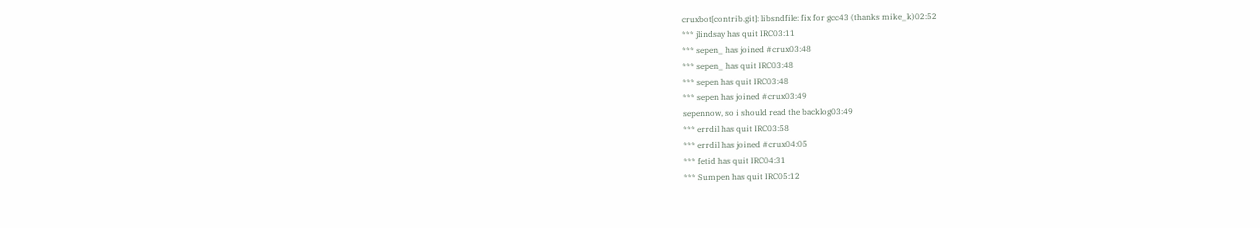cruxbot[contrib.git]: libsndfile: fix for gcc43 (thanks mike_k)02:52
*** jlindsay has quit IRC03:11
*** sepen_ has joined #crux03:48
*** sepen_ has quit IRC03:48
*** sepen has quit IRC03:48
*** sepen has joined #crux03:49
sepennow, so i should read the backlog03:49
*** errdil has quit IRC03:58
*** errdil has joined #crux04:05
*** fetid has quit IRC04:31
*** Sumpen has quit IRC05:12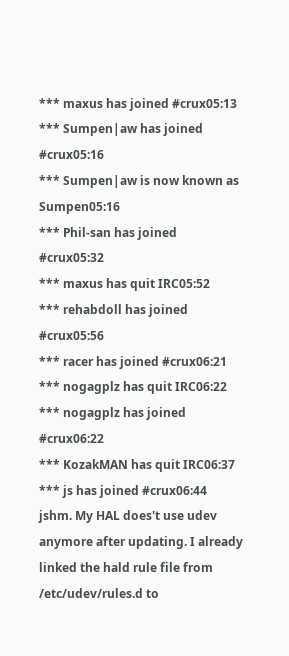*** maxus has joined #crux05:13
*** Sumpen|aw has joined #crux05:16
*** Sumpen|aw is now known as Sumpen05:16
*** Phil-san has joined #crux05:32
*** maxus has quit IRC05:52
*** rehabdoll has joined #crux05:56
*** racer has joined #crux06:21
*** nogagplz has quit IRC06:22
*** nogagplz has joined #crux06:22
*** KozakMAN has quit IRC06:37
*** js has joined #crux06:44
jshm. My HAL does't use udev anymore after updating. I already linked the hald rule file from /etc/udev/rules.d to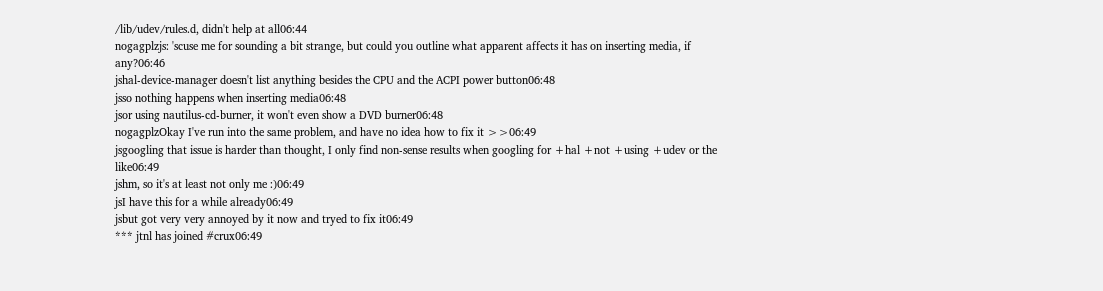/lib/udev/rules.d, didn't help at all06:44
nogagplzjs: 'scuse me for sounding a bit strange, but could you outline what apparent affects it has on inserting media, if any?06:46
jshal-device-manager doesn't list anything besides the CPU and the ACPI power button06:48
jsso nothing happens when inserting media06:48
jsor using nautilus-cd-burner, it won't even show a DVD burner06:48
nogagplzOkay I've run into the same problem, and have no idea how to fix it >>06:49
jsgoogling that issue is harder than thought, I only find non-sense results when googling for +hal +not +using +udev or the like06:49
jshm, so it's at least not only me :)06:49
jsI have this for a while already06:49
jsbut got very very annoyed by it now and tryed to fix it06:49
*** jtnl has joined #crux06:49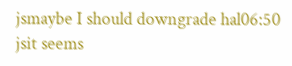jsmaybe I should downgrade hal06:50
jsit seems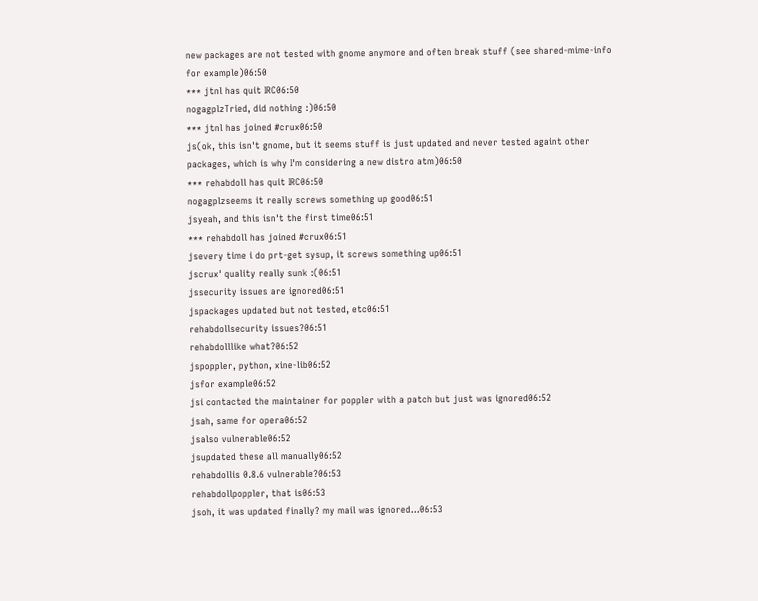new packages are not tested with gnome anymore and often break stuff (see shared-mime-info for example)06:50
*** jtnl has quit IRC06:50
nogagplzTried, did nothing :)06:50
*** jtnl has joined #crux06:50
js(ok, this isn't gnome, but it seems stuff is just updated and never tested againt other packages, which is why I'm considering a new distro atm)06:50
*** rehabdoll has quit IRC06:50
nogagplzseems it really screws something up good06:51
jsyeah, and this isn't the first time06:51
*** rehabdoll has joined #crux06:51
jsevery time i do prt-get sysup, it screws something up06:51
jscrux' quality really sunk :(06:51
jssecurity issues are ignored06:51
jspackages updated but not tested, etc06:51
rehabdollsecurity issues?06:51
rehabdolllike what?06:52
jspoppler, python, xine-lib06:52
jsfor example06:52
jsi contacted the maintainer for poppler with a patch but just was ignored06:52
jsah, same for opera06:52
jsalso vulnerable06:52
jsupdated these all manually06:52
rehabdollis 0.8.6 vulnerable?06:53
rehabdollpoppler, that is06:53
jsoh, it was updated finally? my mail was ignored...06:53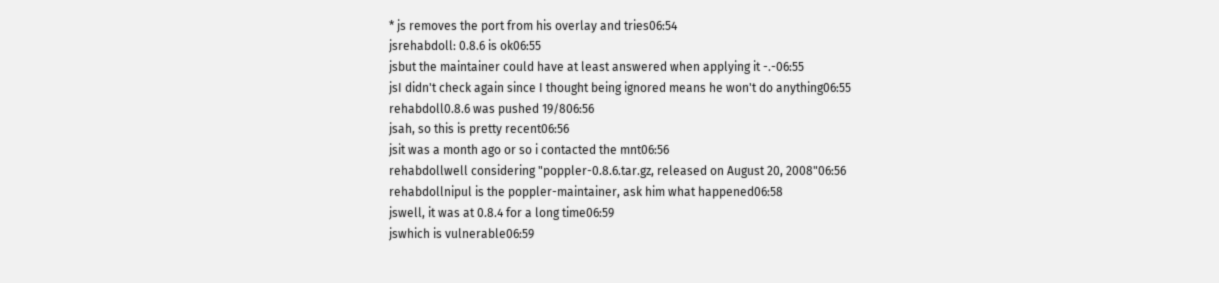* js removes the port from his overlay and tries06:54
jsrehabdoll: 0.8.6 is ok06:55
jsbut the maintainer could have at least answered when applying it -.-06:55
jsI didn't check again since I thought being ignored means he won't do anything06:55
rehabdoll0.8.6 was pushed 19/806:56
jsah, so this is pretty recent06:56
jsit was a month ago or so i contacted the mnt06:56
rehabdollwell considering "poppler-0.8.6.tar.gz, released on August 20, 2008"06:56
rehabdollnipul is the poppler-maintainer, ask him what happened06:58
jswell, it was at 0.8.4 for a long time06:59
jswhich is vulnerable06:59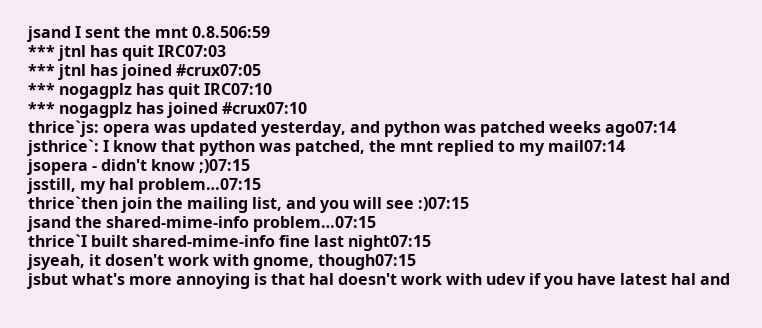jsand I sent the mnt 0.8.506:59
*** jtnl has quit IRC07:03
*** jtnl has joined #crux07:05
*** nogagplz has quit IRC07:10
*** nogagplz has joined #crux07:10
thrice`js: opera was updated yesterday, and python was patched weeks ago07:14
jsthrice`: I know that python was patched, the mnt replied to my mail07:14
jsopera - didn't know ;)07:15
jsstill, my hal problem…07:15
thrice`then join the mailing list, and you will see :)07:15
jsand the shared-mime-info problem…07:15
thrice`I built shared-mime-info fine last night07:15
jsyeah, it dosen't work with gnome, though07:15
jsbut what's more annoying is that hal doesn't work with udev if you have latest hal and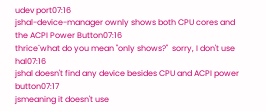udev port07:16
jshal-device-manager ownly shows both CPU cores and the ACPI Power Button07:16
thrice`what do you mean "only shows?"  sorry, I don't use hal07:16
jshal doesn't find any device besides CPU and ACPI power button07:17
jsmeaning it doesn't use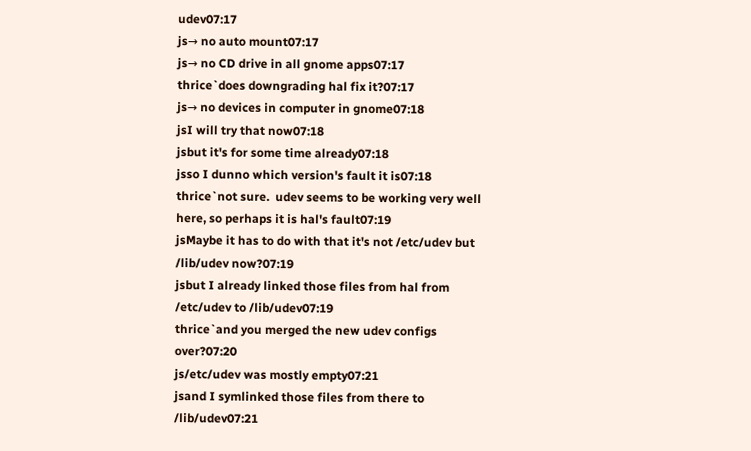udev07:17
js→ no auto mount07:17
js→ no CD drive in all gnome apps07:17
thrice`does downgrading hal fix it?07:17
js→ no devices in computer in gnome07:18
jsI will try that now07:18
jsbut it's for some time already07:18
jsso I dunno which version's fault it is07:18
thrice`not sure.  udev seems to be working very well here, so perhaps it is hal's fault07:19
jsMaybe it has to do with that it's not /etc/udev but /lib/udev now?07:19
jsbut I already linked those files from hal from /etc/udev to /lib/udev07:19
thrice`and you merged the new udev configs over?07:20
js/etc/udev was mostly empty07:21
jsand I symlinked those files from there to /lib/udev07:21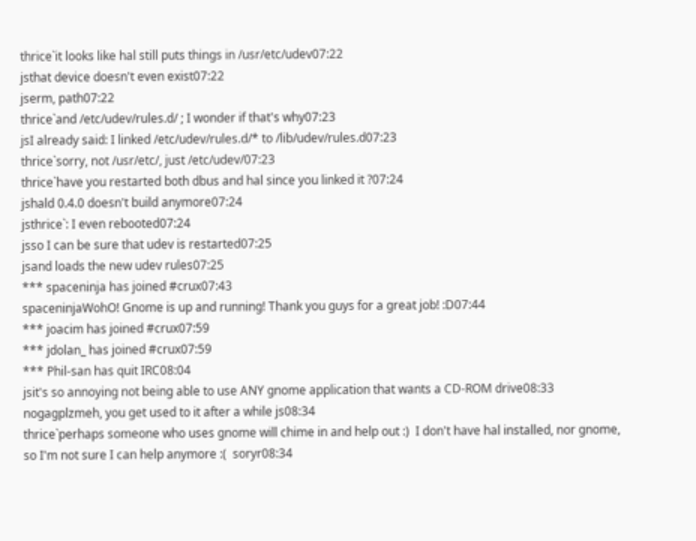thrice`it looks like hal still puts things in /usr/etc/udev07:22
jsthat device doesn't even exist07:22
jserm, path07:22
thrice`and /etc/udev/rules.d/ ; I wonder if that's why07:23
jsI already said: I linked /etc/udev/rules.d/* to /lib/udev/rules.d07:23
thrice`sorry, not /usr/etc/, just /etc/udev/07:23
thrice`have you restarted both dbus and hal since you linked it ?07:24
jshald 0.4.0 doesn't build anymore07:24
jsthrice`: I even rebooted07:24
jsso I can be sure that udev is restarted07:25
jsand loads the new udev rules07:25
*** spaceninja has joined #crux07:43
spaceninjaWohO! Gnome is up and running! Thank you guys for a great job! :D07:44
*** joacim has joined #crux07:59
*** jdolan_ has joined #crux07:59
*** Phil-san has quit IRC08:04
jsit's so annoying not being able to use ANY gnome application that wants a CD-ROM drive08:33
nogagplzmeh, you get used to it after a while js08:34
thrice`perhaps someone who uses gnome will chime in and help out :)  I don't have hal installed, nor gnome, so I'm not sure I can help anymore :(  soryr08:34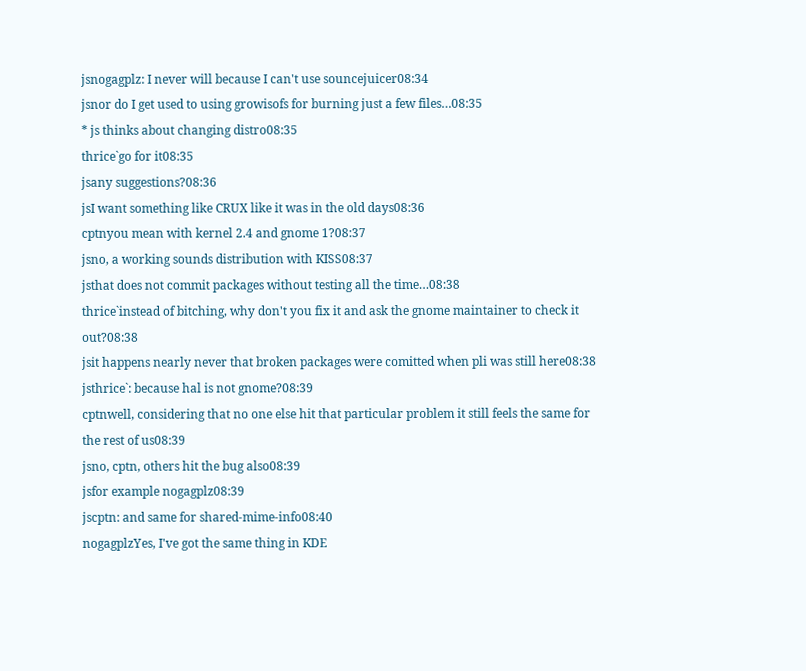jsnogagplz: I never will because I can't use souncejuicer08:34
jsnor do I get used to using growisofs for burning just a few files…08:35
* js thinks about changing distro08:35
thrice`go for it08:35
jsany suggestions?08:36
jsI want something like CRUX like it was in the old days08:36
cptnyou mean with kernel 2.4 and gnome 1?08:37
jsno, a working sounds distribution with KISS08:37
jsthat does not commit packages without testing all the time…08:38
thrice`instead of bitching, why don't you fix it and ask the gnome maintainer to check it out?08:38
jsit happens nearly never that broken packages were comitted when pli was still here08:38
jsthrice`: because hal is not gnome?08:39
cptnwell, considering that no one else hit that particular problem it still feels the same for the rest of us08:39
jsno, cptn, others hit the bug also08:39
jsfor example nogagplz08:39
jscptn: and same for shared-mime-info08:40
nogagplzYes, I've got the same thing in KDE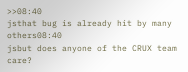>>08:40
jsthat bug is already hit by many others08:40
jsbut does anyone of the CRUX team care?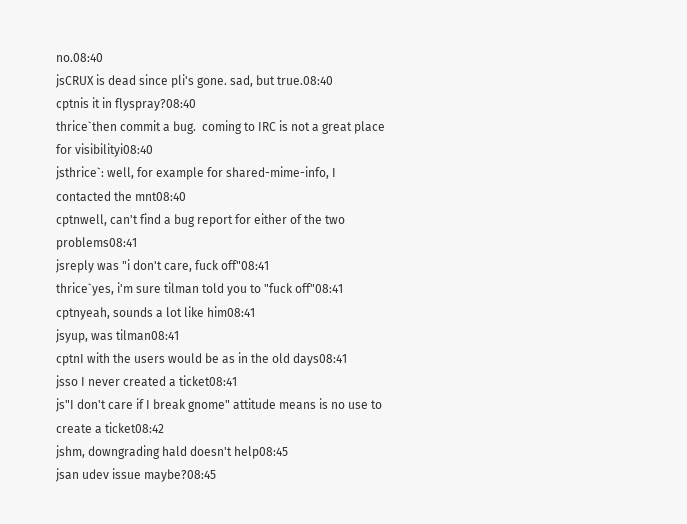no.08:40
jsCRUX is dead since pli's gone. sad, but true.08:40
cptnis it in flyspray?08:40
thrice`then commit a bug.  coming to IRC is not a great place for visibilityi08:40
jsthrice`: well, for example for shared-mime-info, I contacted the mnt08:40
cptnwell, can't find a bug report for either of the two problems08:41
jsreply was "i don't care, fuck off"08:41
thrice`yes, i'm sure tilman told you to "fuck off"08:41
cptnyeah, sounds a lot like him08:41
jsyup, was tilman08:41
cptnI with the users would be as in the old days08:41
jsso I never created a ticket08:41
js"I don't care if I break gnome" attitude means is no use to create a ticket08:42
jshm, downgrading hald doesn't help08:45
jsan udev issue maybe?08:45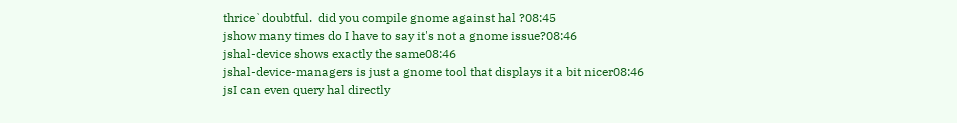thrice`doubtful.  did you compile gnome against hal ?08:45
jshow many times do I have to say it's not a gnome issue?08:46
jshal-device shows exactly the same08:46
jshal-device-managers is just a gnome tool that displays it a bit nicer08:46
jsI can even query hal directly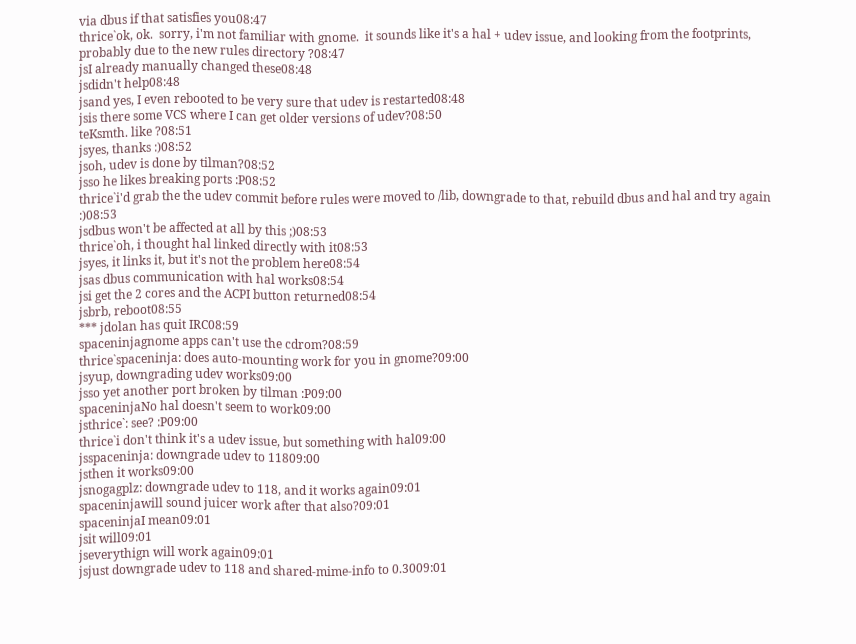via dbus if that satisfies you08:47
thrice`ok, ok.  sorry, i'm not familiar with gnome.  it sounds like it's a hal + udev issue, and looking from the footprints, probably due to the new rules directory ?08:47
jsI already manually changed these08:48
jsdidn't help08:48
jsand yes, I even rebooted to be very sure that udev is restarted08:48
jsis there some VCS where I can get older versions of udev?08:50
teKsmth. like ?08:51
jsyes, thanks :)08:52
jsoh, udev is done by tilman?08:52
jsso he likes breaking ports :P08:52
thrice`i'd grab the the udev commit before rules were moved to /lib, downgrade to that, rebuild dbus and hal and try again :)08:53
jsdbus won't be affected at all by this ;)08:53
thrice`oh, i thought hal linked directly with it08:53
jsyes, it links it, but it's not the problem here08:54
jsas dbus communication with hal works08:54
jsi get the 2 cores and the ACPI button returned08:54
jsbrb, reboot08:55
*** jdolan has quit IRC08:59
spaceninjagnome apps can't use the cdrom?08:59
thrice`spaceninja: does auto-mounting work for you in gnome?09:00
jsyup, downgrading udev works09:00
jsso yet another port broken by tilman :P09:00
spaceninjaNo hal doesn't seem to work09:00
jsthrice`: see? :P09:00
thrice`i don't think it's a udev issue, but something with hal09:00
jsspaceninja: downgrade udev to 11809:00
jsthen it works09:00
jsnogagplz: downgrade udev to 118, and it works again09:01
spaceninjawill sound juicer work after that also?09:01
spaceninjaI mean09:01
jsit will09:01
jseverythign will work again09:01
jsjust downgrade udev to 118 and shared-mime-info to 0.3009:01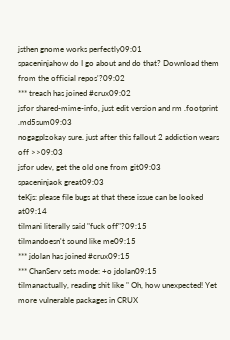jsthen gnome works perfectly09:01
spaceninjahow do I go about and do that? Download them from the official repos'?09:02
*** treach has joined #crux09:02
jsfor shared-mime-info, just edit version and rm .footprint .md5sum09:03
nogagplzokay sure. just after this fallout 2 addiction wears off >>09:03
jsfor udev, get the old one from git09:03
spaceninjaok great09:03
teKjs: please file bugs at that these issue can be looked at09:14
tilmani literally said "fuck off"?09:15
tilmandoesn't sound like me09:15
*** jdolan has joined #crux09:15
*** ChanServ sets mode: +o jdolan09:15
tilmanactually, reading shit like " Oh, how unexpected! Yet more vulnerable packages in CRUX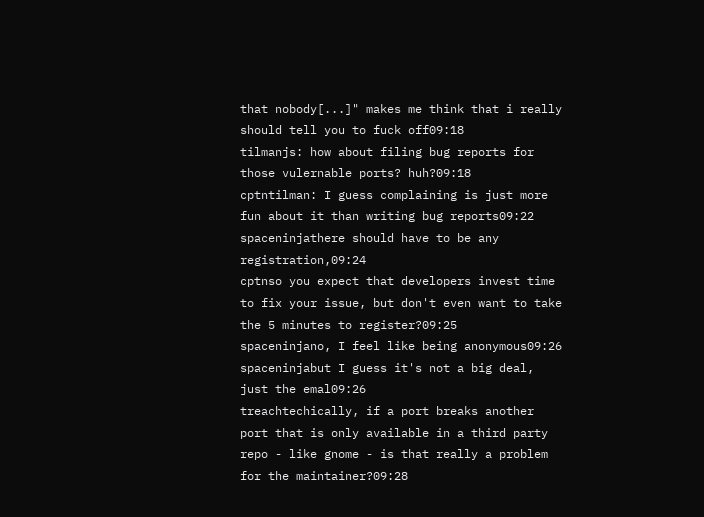that nobody[...]" makes me think that i really should tell you to fuck off09:18
tilmanjs: how about filing bug reports for those vulernable ports? huh?09:18
cptntilman: I guess complaining is just more fun about it than writing bug reports09:22
spaceninjathere should have to be any registration,09:24
cptnso you expect that developers invest time to fix your issue, but don't even want to take the 5 minutes to register?09:25
spaceninjano, I feel like being anonymous09:26
spaceninjabut I guess it's not a big deal, just the emal09:26
treachtechically, if a port breaks another port that is only available in a third party repo - like gnome - is that really a problem for the maintainer?09:28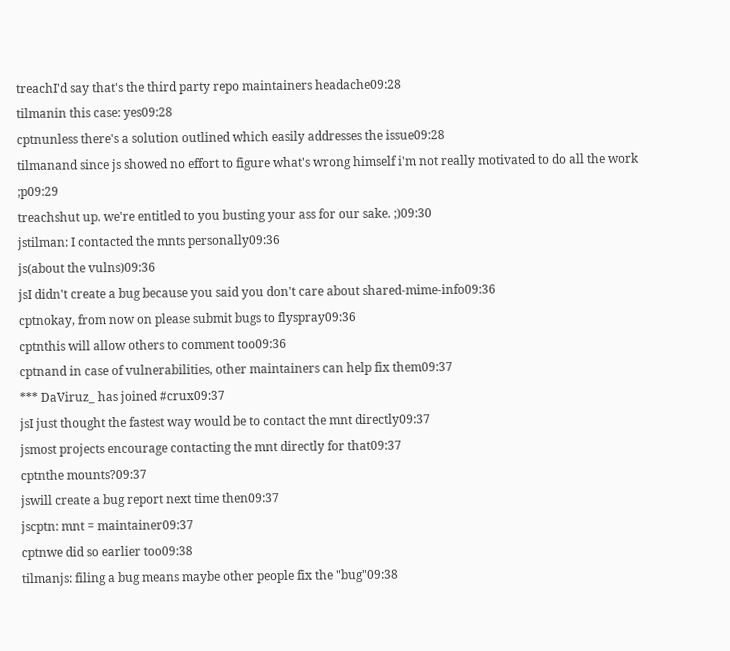treachI'd say that's the third party repo maintainers headache09:28
tilmanin this case: yes09:28
cptnunless there's a solution outlined which easily addresses the issue09:28
tilmanand since js showed no effort to figure what's wrong himself i'm not really motivated to do all the work ;p09:29
treachshut up. we're entitled to you busting your ass for our sake. ;)09:30
jstilman: I contacted the mnts personally09:36
js(about the vulns)09:36
jsI didn't create a bug because you said you don't care about shared-mime-info09:36
cptnokay, from now on please submit bugs to flyspray09:36
cptnthis will allow others to comment too09:36
cptnand in case of vulnerabilities, other maintainers can help fix them09:37
*** DaViruz_ has joined #crux09:37
jsI just thought the fastest way would be to contact the mnt directly09:37
jsmost projects encourage contacting the mnt directly for that09:37
cptnthe mounts?09:37
jswill create a bug report next time then09:37
jscptn: mnt = maintainer09:37
cptnwe did so earlier too09:38
tilmanjs: filing a bug means maybe other people fix the "bug"09:38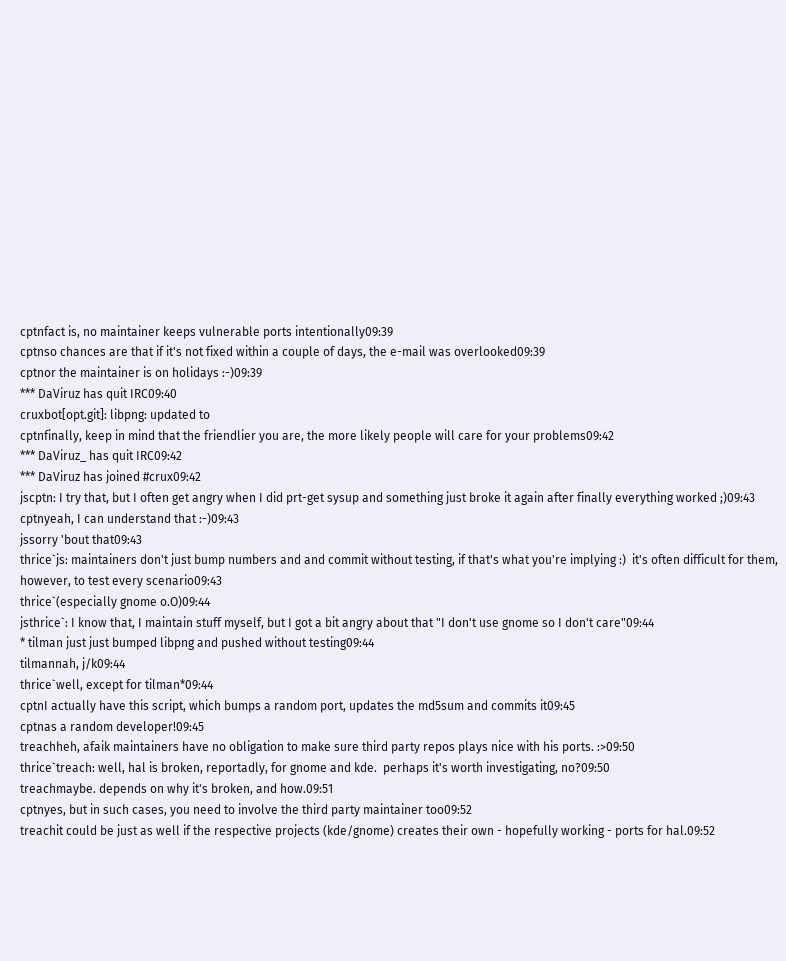cptnfact is, no maintainer keeps vulnerable ports intentionally09:39
cptnso chances are that if it's not fixed within a couple of days, the e-mail was overlooked09:39
cptnor the maintainer is on holidays :-)09:39
*** DaViruz has quit IRC09:40
cruxbot[opt.git]: libpng: updated to
cptnfinally, keep in mind that the friendlier you are, the more likely people will care for your problems09:42
*** DaViruz_ has quit IRC09:42
*** DaViruz has joined #crux09:42
jscptn: I try that, but I often get angry when I did prt-get sysup and something just broke it again after finally everything worked ;)09:43
cptnyeah, I can understand that :-)09:43
jssorry 'bout that09:43
thrice`js: maintainers don't just bump numbers and and commit without testing, if that's what you're implying :)  it's often difficult for them, however, to test every scenario09:43
thrice`(especially gnome o.O)09:44
jsthrice`: I know that, I maintain stuff myself, but I got a bit angry about that "I don't use gnome so I don't care"09:44
* tilman just just bumped libpng and pushed without testing09:44
tilmannah, j/k09:44
thrice`well, except for tilman*09:44
cptnI actually have this script, which bumps a random port, updates the md5sum and commits it09:45
cptnas a random developer!09:45
treachheh, afaik maintainers have no obligation to make sure third party repos plays nice with his ports. :>09:50
thrice`treach: well, hal is broken, reportadly, for gnome and kde.  perhaps it's worth investigating, no?09:50
treachmaybe. depends on why it's broken, and how.09:51
cptnyes, but in such cases, you need to involve the third party maintainer too09:52
treachit could be just as well if the respective projects (kde/gnome) creates their own - hopefully working - ports for hal.09:52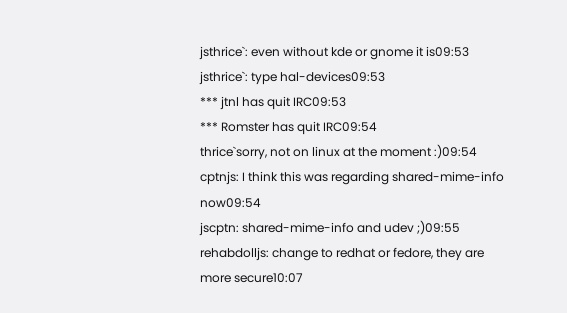jsthrice`: even without kde or gnome it is09:53
jsthrice`: type hal-devices09:53
*** jtnl has quit IRC09:53
*** Romster has quit IRC09:54
thrice`sorry, not on linux at the moment :)09:54
cptnjs: I think this was regarding shared-mime-info now09:54
jscptn: shared-mime-info and udev ;)09:55
rehabdolljs: change to redhat or fedore, they are more secure10:07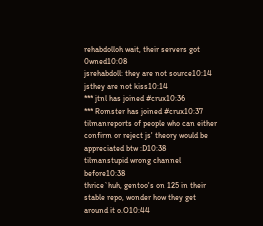rehabdolloh wait, their servers got 0wned10:08
jsrehabdoll: they are not source10:14
jsthey are not kiss10:14
*** jtnl has joined #crux10:36
*** Romster has joined #crux10:37
tilmanreports of people who can either confirm or reject js' theory would be appreciated btw :D10:38
tilmanstupid wrong channel before10:38
thrice`huh, gentoo's on 125 in their stable repo, wonder how they get around it o.O10:44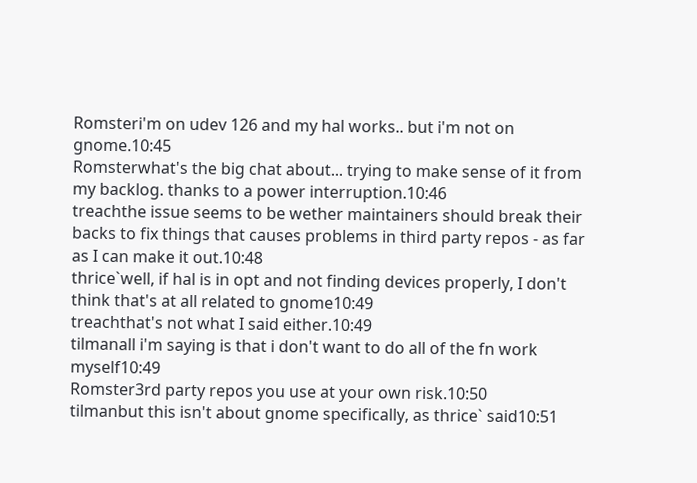Romsteri'm on udev 126 and my hal works.. but i'm not on gnome.10:45
Romsterwhat's the big chat about... trying to make sense of it from my backlog. thanks to a power interruption.10:46
treachthe issue seems to be wether maintainers should break their backs to fix things that causes problems in third party repos - as far as I can make it out.10:48
thrice`well, if hal is in opt and not finding devices properly, I don't think that's at all related to gnome10:49
treachthat's not what I said either.10:49
tilmanall i'm saying is that i don't want to do all of the fn work myself10:49
Romster3rd party repos you use at your own risk.10:50
tilmanbut this isn't about gnome specifically, as thrice` said10:51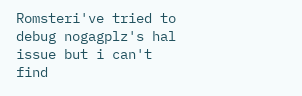Romsteri've tried to debug nogagplz's hal issue but i can't find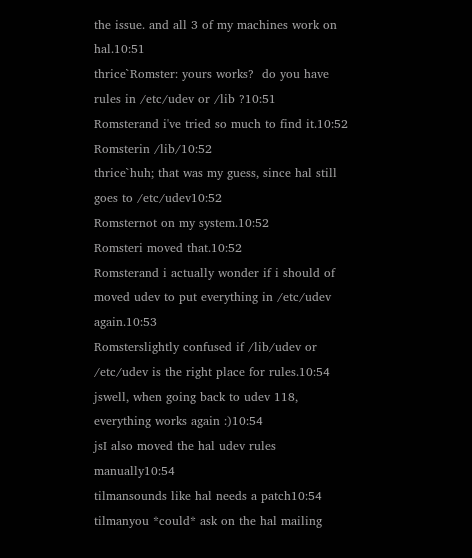the issue. and all 3 of my machines work on hal.10:51
thrice`Romster: yours works?  do you have rules in /etc/udev or /lib ?10:51
Romsterand i've tried so much to find it.10:52
Romsterin /lib/10:52
thrice`huh; that was my guess, since hal still goes to /etc/udev10:52
Romsternot on my system.10:52
Romsteri moved that.10:52
Romsterand i actually wonder if i should of moved udev to put everything in /etc/udev again.10:53
Romsterslightly confused if /lib/udev or /etc/udev is the right place for rules.10:54
jswell, when going back to udev 118, everything works again :)10:54
jsI also moved the hal udev rules manually10:54
tilmansounds like hal needs a patch10:54
tilmanyou *could* ask on the hal mailing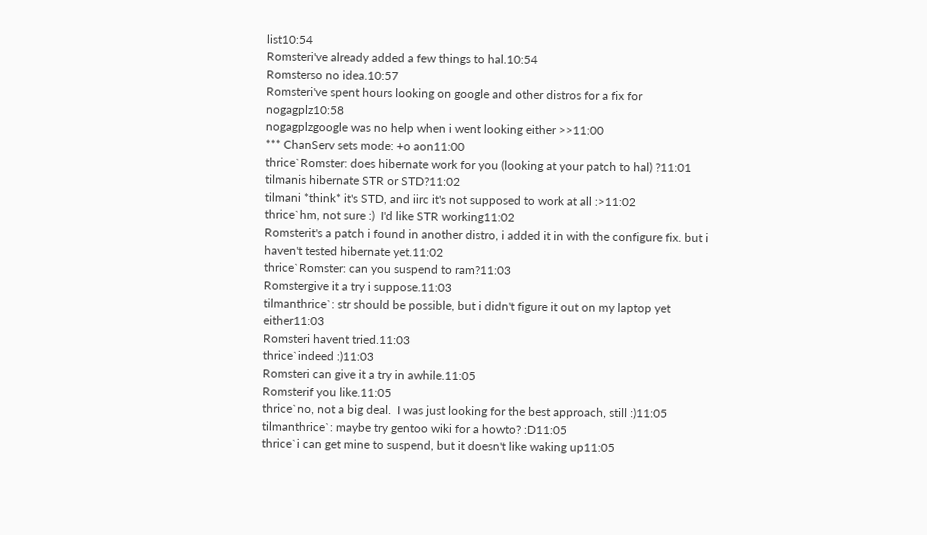list10:54
Romsteri've already added a few things to hal.10:54
Romsterso no idea.10:57
Romsteri've spent hours looking on google and other distros for a fix for nogagplz10:58
nogagplzgoogle was no help when i went looking either >>11:00
*** ChanServ sets mode: +o aon11:00
thrice`Romster: does hibernate work for you (looking at your patch to hal) ?11:01
tilmanis hibernate STR or STD?11:02
tilmani *think* it's STD, and iirc it's not supposed to work at all :>11:02
thrice`hm, not sure :)  I'd like STR working11:02
Romsterit's a patch i found in another distro, i added it in with the configure fix. but i haven't tested hibernate yet.11:02
thrice`Romster: can you suspend to ram?11:03
Romstergive it a try i suppose.11:03
tilmanthrice`: str should be possible, but i didn't figure it out on my laptop yet either11:03
Romsteri havent tried.11:03
thrice`indeed :)11:03
Romsteri can give it a try in awhile.11:05
Romsterif you like.11:05
thrice`no, not a big deal.  I was just looking for the best approach, still :)11:05
tilmanthrice`: maybe try gentoo wiki for a howto? :D11:05
thrice`i can get mine to suspend, but it doesn't like waking up11:05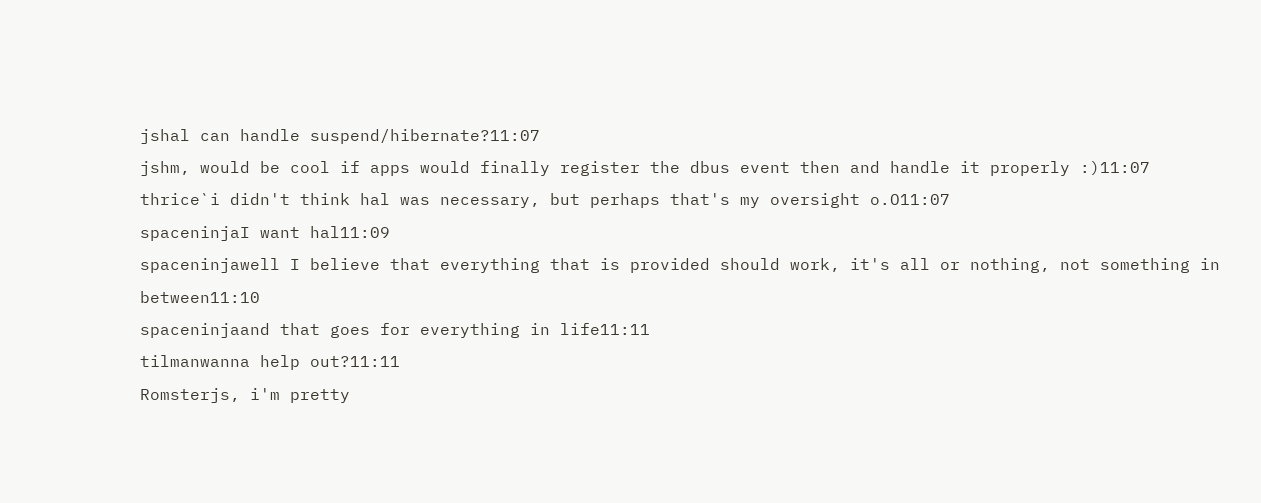jshal can handle suspend/hibernate?11:07
jshm, would be cool if apps would finally register the dbus event then and handle it properly :)11:07
thrice`i didn't think hal was necessary, but perhaps that's my oversight o.O11:07
spaceninjaI want hal11:09
spaceninjawell I believe that everything that is provided should work, it's all or nothing, not something in between11:10
spaceninjaand that goes for everything in life11:11
tilmanwanna help out?11:11
Romsterjs, i'm pretty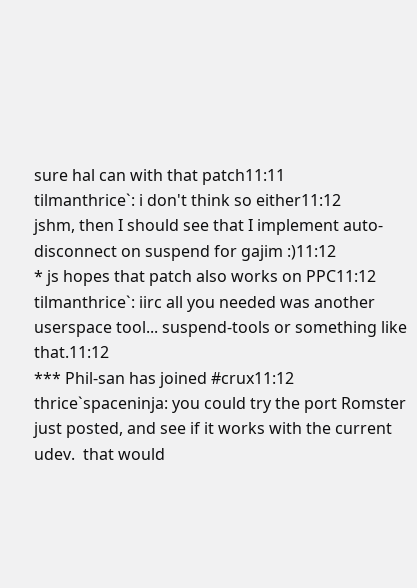sure hal can with that patch11:11
tilmanthrice`: i don't think so either11:12
jshm, then I should see that I implement auto-disconnect on suspend for gajim :)11:12
* js hopes that patch also works on PPC11:12
tilmanthrice`: iirc all you needed was another userspace tool... suspend-tools or something like that.11:12
*** Phil-san has joined #crux11:12
thrice`spaceninja: you could try the port Romster just posted, and see if it works with the current udev.  that would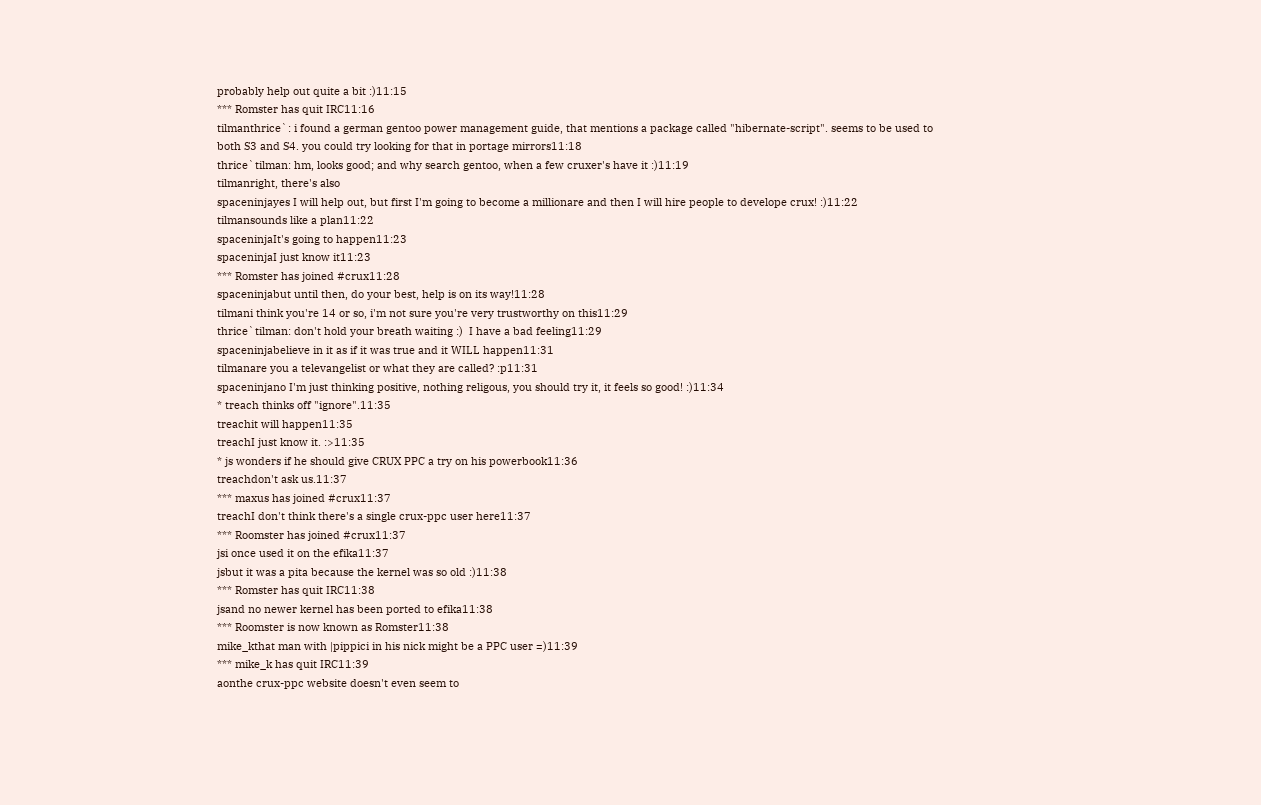probably help out quite a bit :)11:15
*** Romster has quit IRC11:16
tilmanthrice`: i found a german gentoo power management guide, that mentions a package called "hibernate-script". seems to be used to both S3 and S4. you could try looking for that in portage mirrors11:18
thrice`tilman: hm, looks good; and why search gentoo, when a few cruxer's have it :)11:19
tilmanright, there's also
spaceninjayes I will help out, but first I'm going to become a millionare and then I will hire people to develope crux! :)11:22
tilmansounds like a plan11:22
spaceninjaIt's going to happen11:23
spaceninjaI just know it11:23
*** Romster has joined #crux11:28
spaceninjabut until then, do your best, help is on its way!11:28
tilmani think you're 14 or so, i'm not sure you're very trustworthy on this11:29
thrice`tilman: don't hold your breath waiting :)  I have a bad feeling11:29
spaceninjabelieve in it as if it was true and it WILL happen11:31
tilmanare you a televangelist or what they are called? :p11:31
spaceninjano I'm just thinking positive, nothing religous, you should try it, it feels so good! :)11:34
* treach thinks off "ignore".11:35
treachit will happen11:35
treachI just know it. :>11:35
* js wonders if he should give CRUX PPC a try on his powerbook11:36
treachdon't ask us.11:37
*** maxus has joined #crux11:37
treachI don't think there's a single crux-ppc user here11:37
*** Roomster has joined #crux11:37
jsi once used it on the efika11:37
jsbut it was a pita because the kernel was so old :)11:38
*** Romster has quit IRC11:38
jsand no newer kernel has been ported to efika11:38
*** Roomster is now known as Romster11:38
mike_kthat man with |pippici in his nick might be a PPC user =)11:39
*** mike_k has quit IRC11:39
aonthe crux-ppc website doesn't even seem to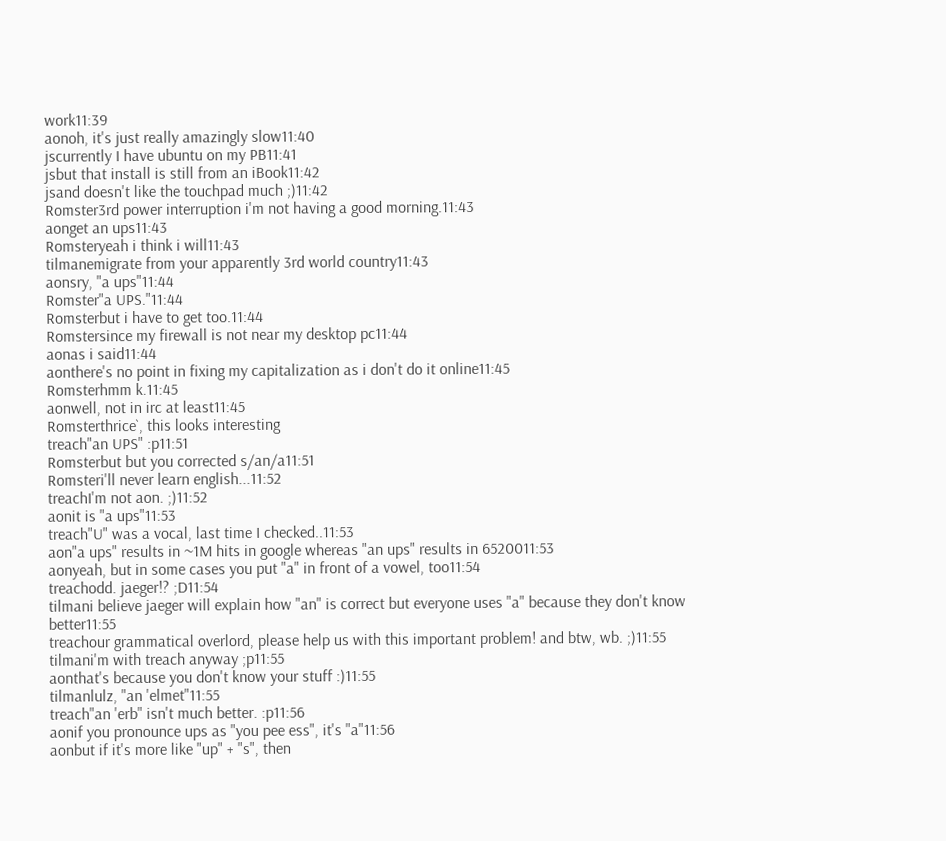work11:39
aonoh, it's just really amazingly slow11:40
jscurrently I have ubuntu on my PB11:41
jsbut that install is still from an iBook11:42
jsand doesn't like the touchpad much ;)11:42
Romster3rd power interruption i'm not having a good morning.11:43
aonget an ups11:43
Romsteryeah i think i will11:43
tilmanemigrate from your apparently 3rd world country11:43
aonsry, "a ups"11:44
Romster"a UPS."11:44
Romsterbut i have to get too.11:44
Romstersince my firewall is not near my desktop pc11:44
aonas i said11:44
aonthere's no point in fixing my capitalization as i don't do it online11:45
Romsterhmm k.11:45
aonwell, not in irc at least11:45
Romsterthrice`, this looks interesting
treach"an UPS" :p11:51
Romsterbut but you corrected s/an/a11:51
Romsteri'll never learn english...11:52
treachI'm not aon. ;)11:52
aonit is "a ups"11:53
treach"U" was a vocal, last time I checked..11:53
aon"a ups" results in ~1M hits in google whereas "an ups" results in 6520011:53
aonyeah, but in some cases you put "a" in front of a vowel, too11:54
treachodd. jaeger!? ;D11:54
tilmani believe jaeger will explain how "an" is correct but everyone uses "a" because they don't know better11:55
treachour grammatical overlord, please help us with this important problem! and btw, wb. ;)11:55
tilmani'm with treach anyway ;p11:55
aonthat's because you don't know your stuff :)11:55
tilmanlulz, "an 'elmet"11:55
treach"an 'erb" isn't much better. :p11:56
aonif you pronounce ups as "you pee ess", it's "a"11:56
aonbut if it's more like "up" + "s", then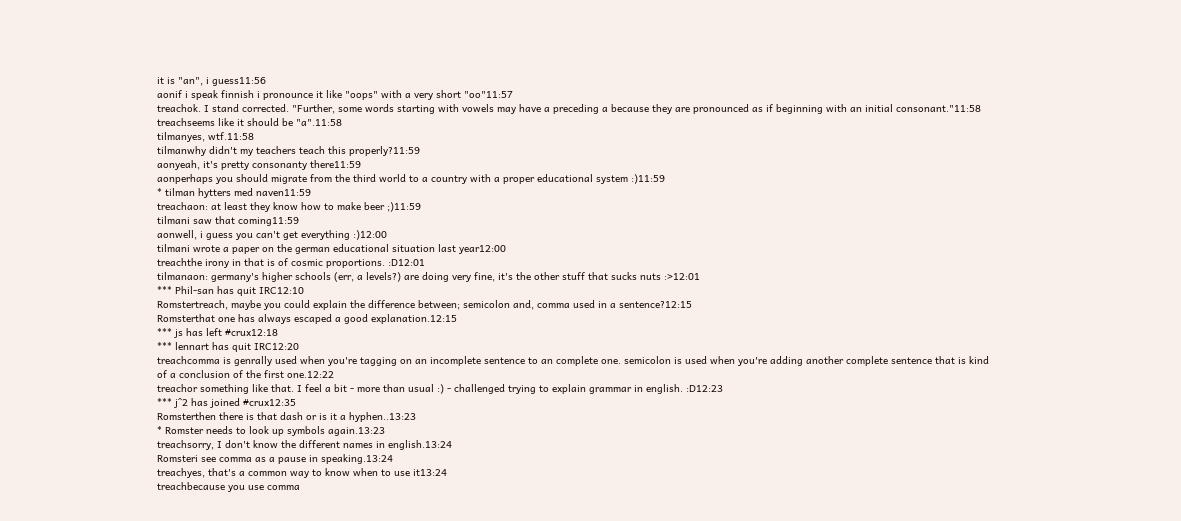it is "an", i guess11:56
aonif i speak finnish i pronounce it like "oops" with a very short "oo"11:57
treachok. I stand corrected. "Further, some words starting with vowels may have a preceding a because they are pronounced as if beginning with an initial consonant."11:58
treachseems like it should be "a".11:58
tilmanyes, wtf.11:58
tilmanwhy didn't my teachers teach this properly?11:59
aonyeah, it's pretty consonanty there11:59
aonperhaps you should migrate from the third world to a country with a proper educational system :)11:59
* tilman hytters med naven11:59
treachaon: at least they know how to make beer ;)11:59
tilmani saw that coming11:59
aonwell, i guess you can't get everything :)12:00
tilmani wrote a paper on the german educational situation last year12:00
treachthe irony in that is of cosmic proportions. :D12:01
tilmanaon: germany's higher schools (err, a levels?) are doing very fine, it's the other stuff that sucks nuts :>12:01
*** Phil-san has quit IRC12:10
Romstertreach, maybe you could explain the difference between; semicolon and, comma used in a sentence?12:15
Romsterthat one has always escaped a good explanation.12:15
*** js has left #crux12:18
*** lennart has quit IRC12:20
treachcomma is genrally used when you're tagging on an incomplete sentence to an complete one. semicolon is used when you're adding another complete sentence that is kind of a conclusion of the first one.12:22
treachor something like that. I feel a bit - more than usual :) - challenged trying to explain grammar in english. :D12:23
*** j^2 has joined #crux12:35
Romsterthen there is that dash or is it a hyphen..13:23
* Romster needs to look up symbols again.13:23
treachsorry, I don't know the different names in english.13:24
Romsteri see comma as a pause in speaking.13:24
treachyes, that's a common way to know when to use it13:24
treachbecause you use comma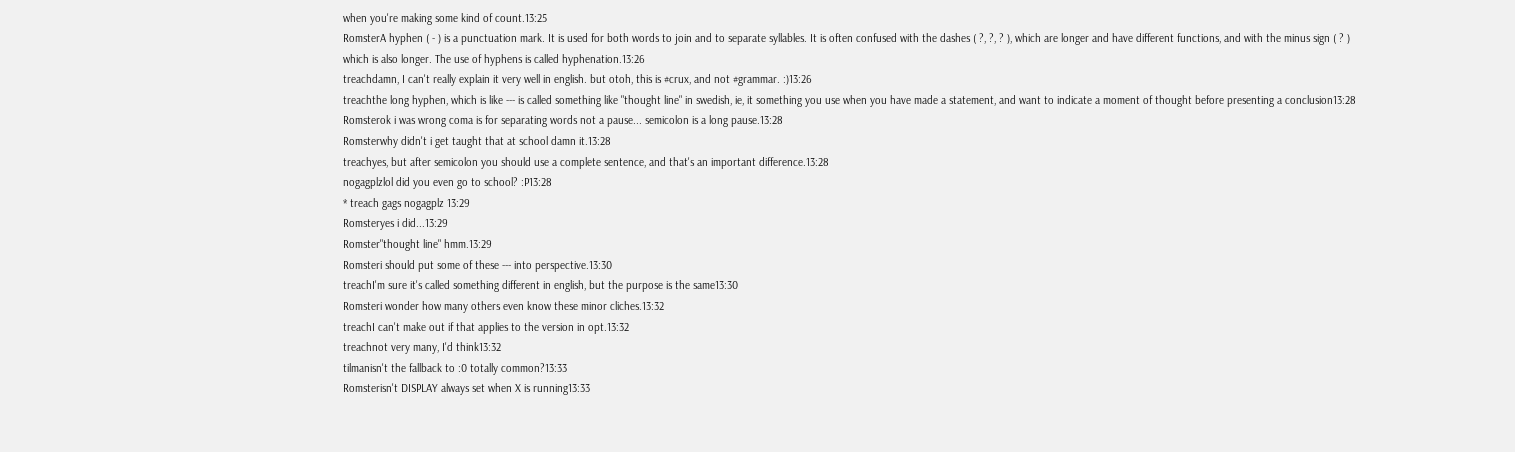when you're making some kind of count.13:25
RomsterA hyphen ( - ) is a punctuation mark. It is used for both words to join and to separate syllables. It is often confused with the dashes ( ?, ?, ? ), which are longer and have different functions, and with the minus sign ( ? ) which is also longer. The use of hyphens is called hyphenation.13:26
treachdamn, I can't really explain it very well in english. but otoh, this is #crux, and not #grammar. :)13:26
treachthe long hyphen, which is like --- is called something like "thought line" in swedish, ie, it something you use when you have made a statement, and want to indicate a moment of thought before presenting a conclusion13:28
Romsterok i was wrong coma is for separating words not a pause... semicolon is a long pause.13:28
Romsterwhy didn't i get taught that at school damn it.13:28
treachyes, but after semicolon you should use a complete sentence, and that's an important difference.13:28
nogagplzlol did you even go to school? :P13:28
* treach gags nogagplz 13:29
Romsteryes i did...13:29
Romster"thought line" hmm.13:29
Romsteri should put some of these --- into perspective.13:30
treachI'm sure it's called something different in english, but the purpose is the same13:30
Romsteri wonder how many others even know these minor cliches.13:32
treachI can't make out if that applies to the version in opt.13:32
treachnot very many, I'd think13:32
tilmanisn't the fallback to :0 totally common?13:33
Romsterisn't DISPLAY always set when X is running13:33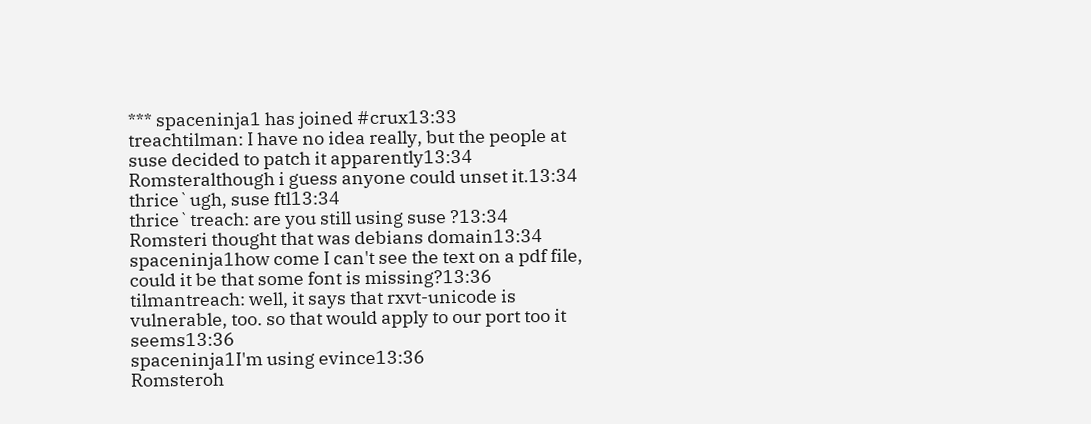*** spaceninja1 has joined #crux13:33
treachtilman: I have no idea really, but the people at suse decided to patch it apparently13:34
Romsteralthough i guess anyone could unset it.13:34
thrice`ugh, suse ftl13:34
thrice`treach: are you still using suse ?13:34
Romsteri thought that was debians domain13:34
spaceninja1how come I can't see the text on a pdf file, could it be that some font is missing?13:36
tilmantreach: well, it says that rxvt-unicode is vulnerable, too. so that would apply to our port too it seems13:36
spaceninja1I'm using evince13:36
Romsteroh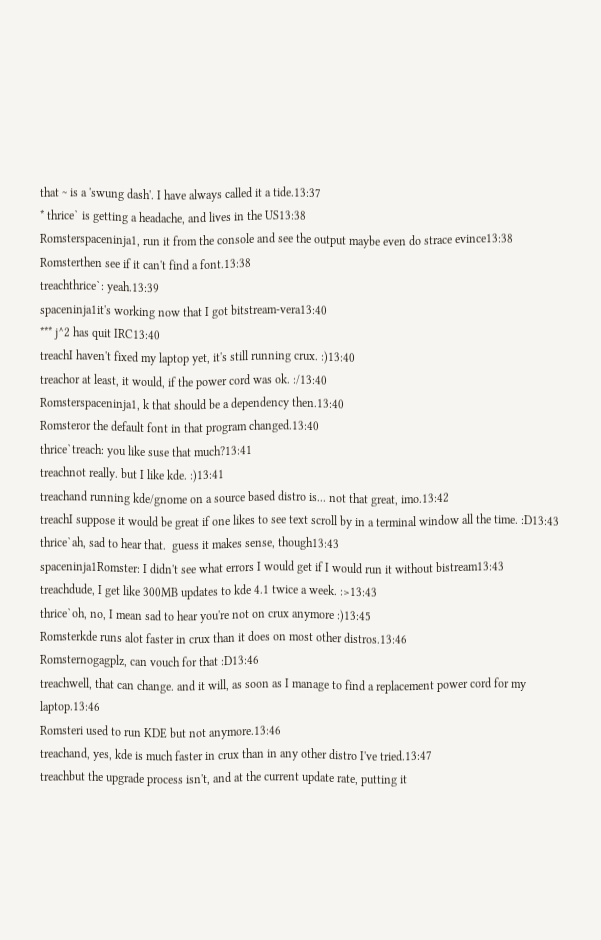that ~ is a 'swung dash'. I have always called it a tide.13:37
* thrice` is getting a headache, and lives in the US13:38
Romsterspaceninja1, run it from the console and see the output maybe even do strace evince13:38
Romsterthen see if it can't find a font.13:38
treachthrice`: yeah.13:39
spaceninja1it's working now that I got bitstream-vera13:40
*** j^2 has quit IRC13:40
treachI haven't fixed my laptop yet, it's still running crux. :)13:40
treachor at least, it would, if the power cord was ok. :/13:40
Romsterspaceninja1, k that should be a dependency then.13:40
Romsteror the default font in that program changed.13:40
thrice`treach: you like suse that much?13:41
treachnot really. but I like kde. :)13:41
treachand running kde/gnome on a source based distro is... not that great, imo.13:42
treachI suppose it would be great if one likes to see text scroll by in a terminal window all the time. :D13:43
thrice`ah, sad to hear that.  guess it makes sense, though13:43
spaceninja1Romster: I didn't see what errors I would get if I would run it without bistream13:43
treachdude, I get like 300MB updates to kde 4.1 twice a week. :>13:43
thrice`oh, no, I mean sad to hear you're not on crux anymore :)13:45
Romsterkde runs alot faster in crux than it does on most other distros.13:46
Romsternogagplz, can vouch for that :D13:46
treachwell, that can change. and it will, as soon as I manage to find a replacement power cord for my laptop.13:46
Romsteri used to run KDE but not anymore.13:46
treachand, yes, kde is much faster in crux than in any other distro I've tried.13:47
treachbut the upgrade process isn't, and at the current update rate, putting it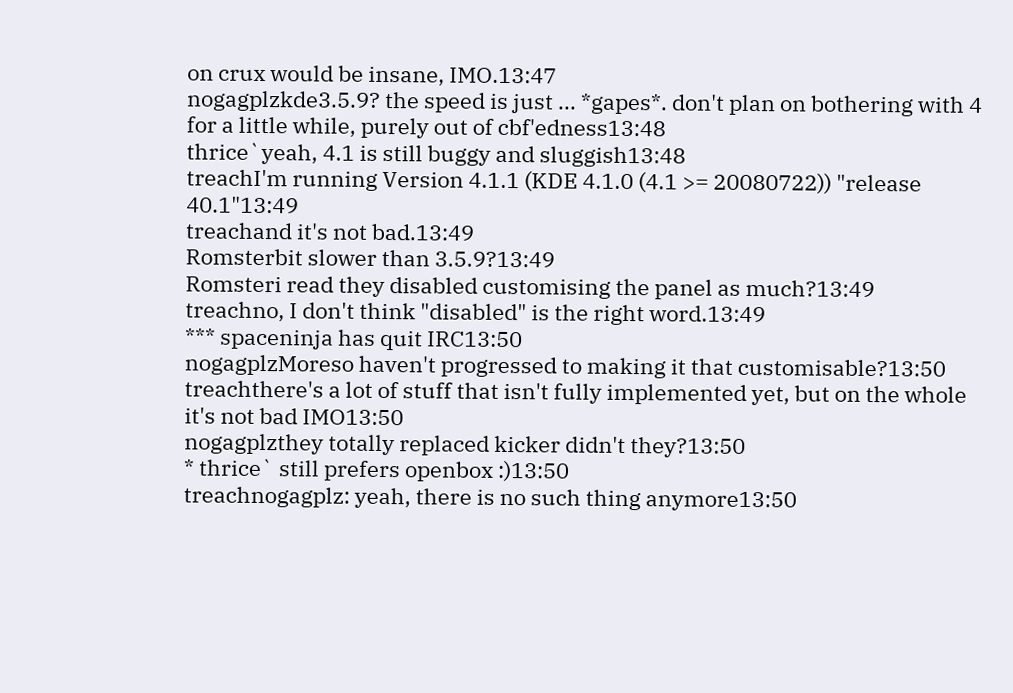on crux would be insane, IMO.13:47
nogagplzkde3.5.9? the speed is just ... *gapes*. don't plan on bothering with 4 for a little while, purely out of cbf'edness13:48
thrice`yeah, 4.1 is still buggy and sluggish13:48
treachI'm running Version 4.1.1 (KDE 4.1.0 (4.1 >= 20080722)) "release 40.1"13:49
treachand it's not bad.13:49
Romsterbit slower than 3.5.9?13:49
Romsteri read they disabled customising the panel as much?13:49
treachno, I don't think "disabled" is the right word.13:49
*** spaceninja has quit IRC13:50
nogagplzMoreso haven't progressed to making it that customisable?13:50
treachthere's a lot of stuff that isn't fully implemented yet, but on the whole it's not bad IMO13:50
nogagplzthey totally replaced kicker didn't they?13:50
* thrice` still prefers openbox :)13:50
treachnogagplz: yeah, there is no such thing anymore13:50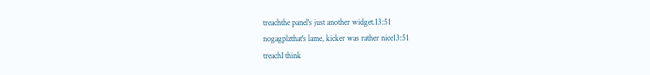treachthe panel's just another widget.13:51
nogagplzthat's lame, kicker was rather nice13:51
treachI think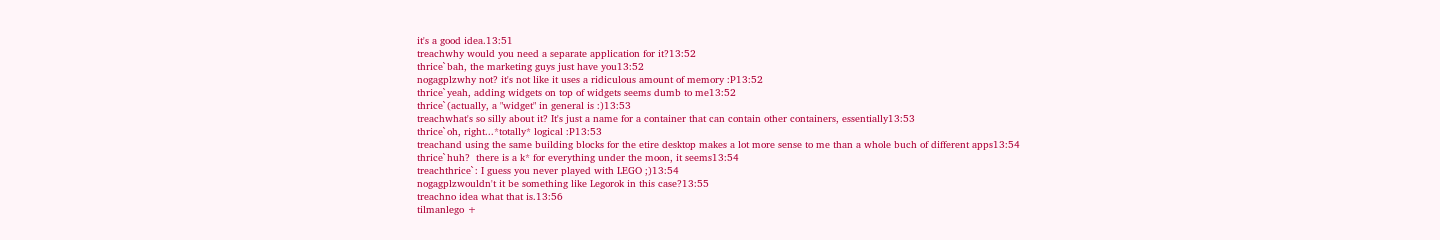it's a good idea.13:51
treachwhy would you need a separate application for it?13:52
thrice`bah, the marketing guys just have you13:52
nogagplzwhy not? it's not like it uses a ridiculous amount of memory :P13:52
thrice`yeah, adding widgets on top of widgets seems dumb to me13:52
thrice`(actually, a "widget" in general is :)13:53
treachwhat's so silly about it? It's just a name for a container that can contain other containers, essentially13:53
thrice`oh, right...*totally* logical :P13:53
treachand using the same building blocks for the etire desktop makes a lot more sense to me than a whole buch of different apps13:54
thrice`huh?  there is a k* for everything under the moon, it seems13:54
treachthrice`: I guess you never played with LEGO ;)13:54
nogagplzwouldn't it be something like Legorok in this case?13:55
treachno idea what that is.13:56
tilmanlego +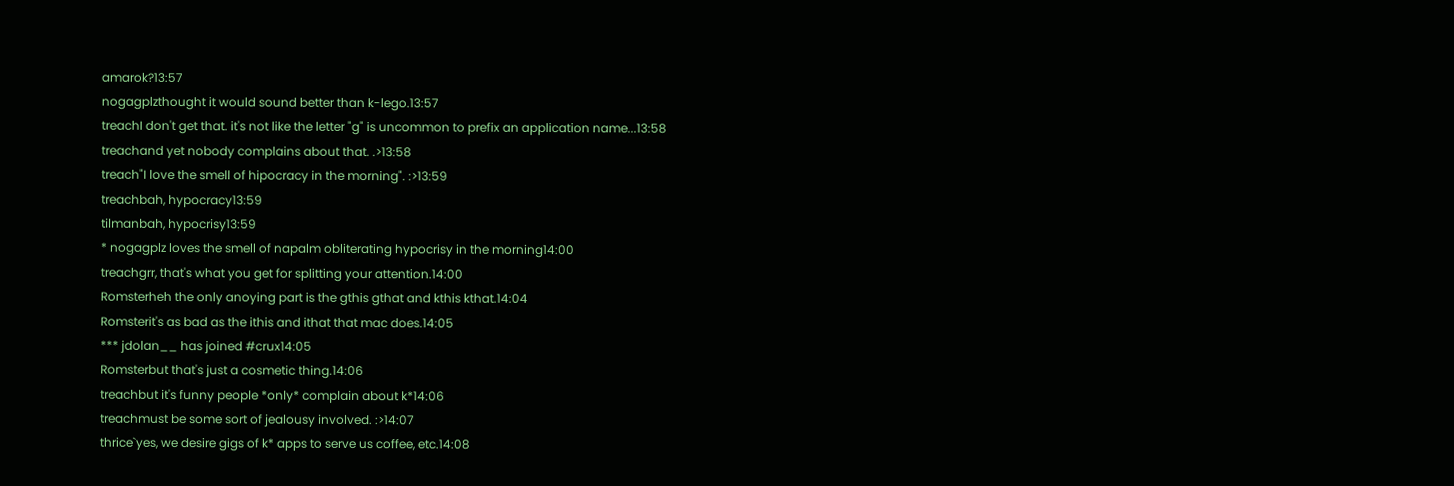amarok?13:57
nogagplzthought it would sound better than k-lego.13:57
treachI don't get that. it's not like the letter "g" is uncommon to prefix an application name...13:58
treachand yet nobody complains about that. .>13:58
treach"I love the smell of hipocracy in the morning". :>13:59
treachbah, hypocracy13:59
tilmanbah, hypocrisy13:59
* nogagplz loves the smell of napalm obliterating hypocrisy in the morning14:00
treachgrr, that's what you get for splitting your attention.14:00
Romsterheh the only anoying part is the gthis gthat and kthis kthat.14:04
Romsterit's as bad as the ithis and ithat that mac does.14:05
*** jdolan__ has joined #crux14:05
Romsterbut that's just a cosmetic thing.14:06
treachbut it's funny people *only* complain about k*14:06
treachmust be some sort of jealousy involved. :>14:07
thrice`yes, we desire gigs of k* apps to serve us coffee, etc.14:08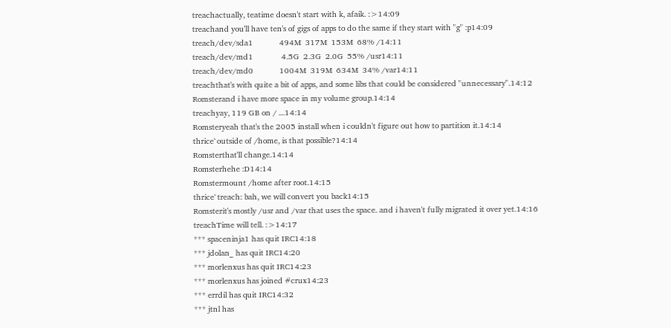treachactually, teatime doesn't start with k, afaik. :>14:09
treachand you'll have ten's of gigs of apps to do the same if they start with "g" :p14:09
treach/dev/sda1             494M  317M  153M  68% /14:11
treach/dev/md1              4.5G  2.3G  2.0G  55% /usr14:11
treach/dev/md0             1004M  319M  634M  34% /var14:11
treachthat's with quite a bit of apps, and some libs that could be considered "unnecessary".14:12
Romsterand i have more space in my volume group.14:14
treachyay, 119 GB on / ...14:14
Romsteryeah that's the 2005 install when i couldn't figure out how to partition it.14:14
thrice`outside of /home, is that possible?14:14
Romsterthat'll change.14:14
Romsterhehe :D14:14
Romstermount /home after root.14:15
thrice`treach: bah, we will convert you back14:15
Romsterit's mostly /usr and /var that uses the space. and i haven't fully migrated it over yet.14:16
treachTime will tell. :>14:17
*** spaceninja1 has quit IRC14:18
*** jdolan_ has quit IRC14:20
*** morlenxus has quit IRC14:23
*** morlenxus has joined #crux14:23
*** errdil has quit IRC14:32
*** jtnl has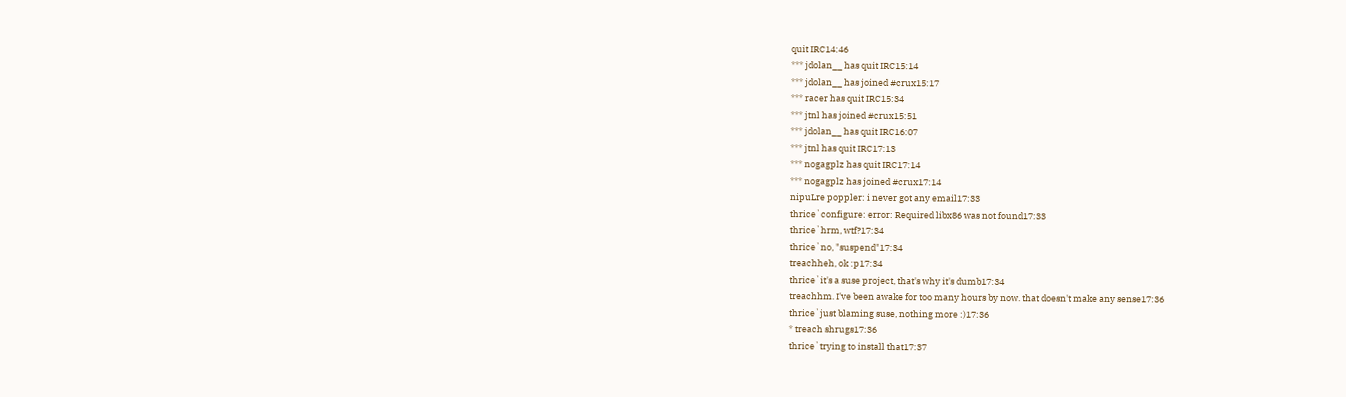quit IRC14:46
*** jdolan__ has quit IRC15:14
*** jdolan__ has joined #crux15:17
*** racer has quit IRC15:34
*** jtnl has joined #crux15:51
*** jdolan__ has quit IRC16:07
*** jtnl has quit IRC17:13
*** nogagplz has quit IRC17:14
*** nogagplz has joined #crux17:14
nipuLre poppler: i never got any email17:33
thrice`configure: error: Required libx86 was not found17:33
thrice`hrm, wtf?17:34
thrice`no, "suspend"17:34
treachheh, ok :p17:34
thrice`it's a suse project, that's why it's dumb17:34
treachhm. I've been awake for too many hours by now. that doesn't make any sense17:36
thrice`just blaming suse, nothing more :)17:36
* treach shrugs17:36
thrice`trying to install that17:37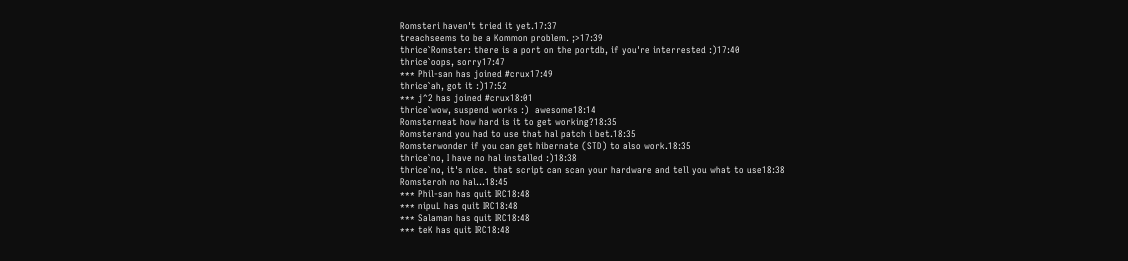Romsteri haven't tried it yet.17:37
treachseems to be a Kommon problem. ;>17:39
thrice`Romster: there is a port on the portdb, if you're interrested :)17:40
thrice`oops, sorry17:47
*** Phil-san has joined #crux17:49
thrice`ah, got it :)17:52
*** j^2 has joined #crux18:01
thrice`wow, suspend works :)  awesome18:14
Romsterneat how hard is it to get working?18:35
Romsterand you had to use that hal patch i bet.18:35
Romsterwonder if you can get hibernate (STD) to also work.18:35
thrice`no, I have no hal installed :)18:38
thrice`no, it's nice.  that script can scan your hardware and tell you what to use18:38
Romsteroh no hal...18:45
*** Phil-san has quit IRC18:48
*** nipuL has quit IRC18:48
*** Salaman has quit IRC18:48
*** teK has quit IRC18:48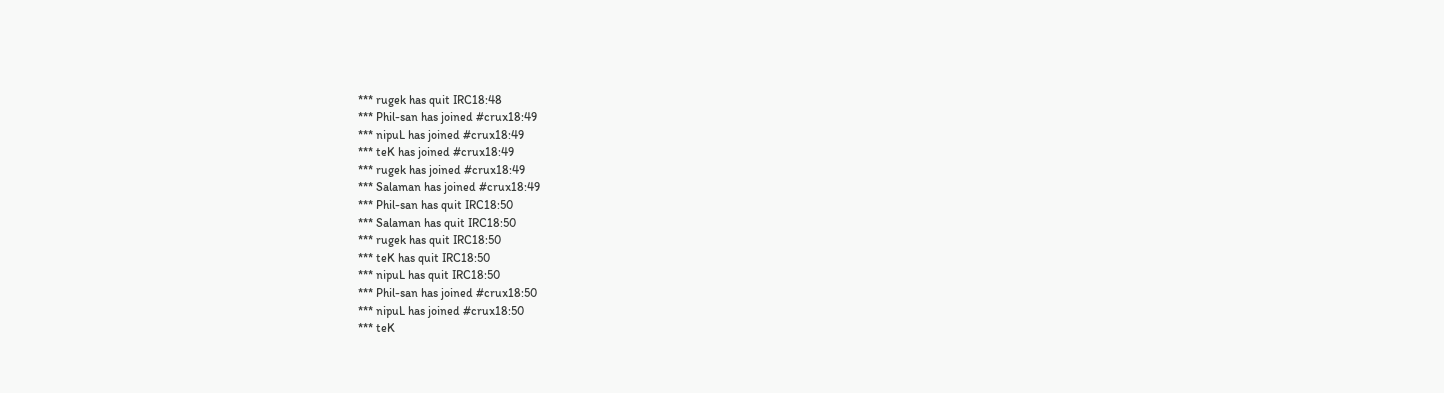*** rugek has quit IRC18:48
*** Phil-san has joined #crux18:49
*** nipuL has joined #crux18:49
*** teK has joined #crux18:49
*** rugek has joined #crux18:49
*** Salaman has joined #crux18:49
*** Phil-san has quit IRC18:50
*** Salaman has quit IRC18:50
*** rugek has quit IRC18:50
*** teK has quit IRC18:50
*** nipuL has quit IRC18:50
*** Phil-san has joined #crux18:50
*** nipuL has joined #crux18:50
*** teK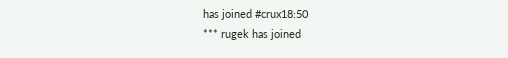has joined #crux18:50
*** rugek has joined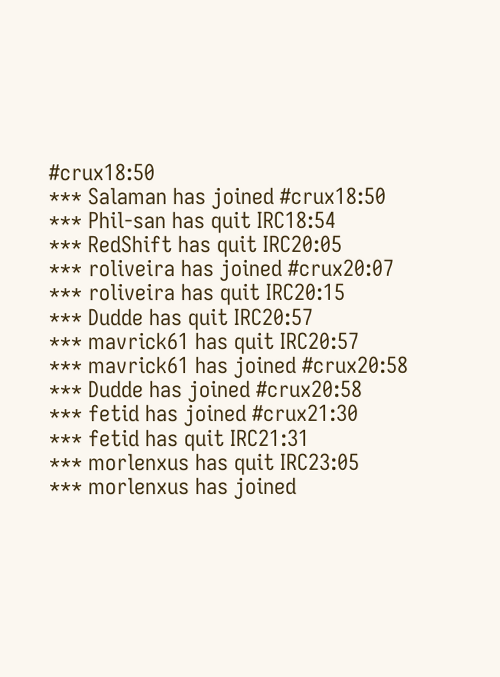#crux18:50
*** Salaman has joined #crux18:50
*** Phil-san has quit IRC18:54
*** RedShift has quit IRC20:05
*** roliveira has joined #crux20:07
*** roliveira has quit IRC20:15
*** Dudde has quit IRC20:57
*** mavrick61 has quit IRC20:57
*** mavrick61 has joined #crux20:58
*** Dudde has joined #crux20:58
*** fetid has joined #crux21:30
*** fetid has quit IRC21:31
*** morlenxus has quit IRC23:05
*** morlenxus has joined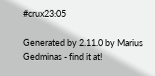#crux23:05

Generated by 2.11.0 by Marius Gedminas - find it at!